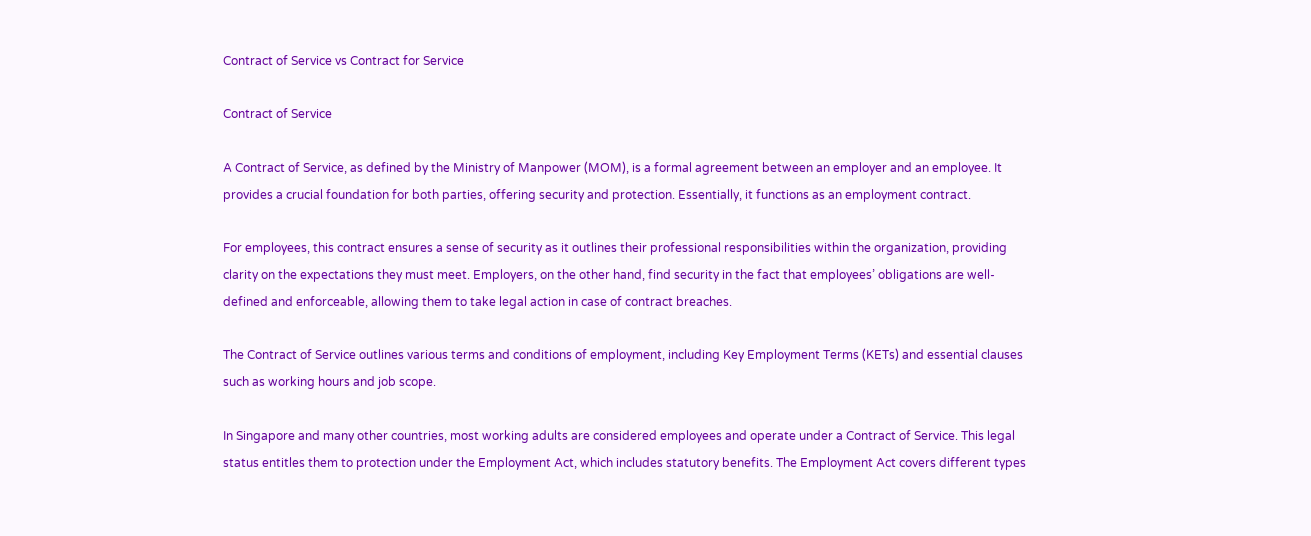Contract of Service vs Contract for Service

Contract of Service

A Contract of Service, as defined by the Ministry of Manpower (MOM), is a formal agreement between an employer and an employee. It provides a crucial foundation for both parties, offering security and protection. Essentially, it functions as an employment contract.

For employees, this contract ensures a sense of security as it outlines their professional responsibilities within the organization, providing clarity on the expectations they must meet. Employers, on the other hand, find security in the fact that employees’ obligations are well-defined and enforceable, allowing them to take legal action in case of contract breaches.

The Contract of Service outlines various terms and conditions of employment, including Key Employment Terms (KETs) and essential clauses such as working hours and job scope.

In Singapore and many other countries, most working adults are considered employees and operate under a Contract of Service. This legal status entitles them to protection under the Employment Act, which includes statutory benefits. The Employment Act covers different types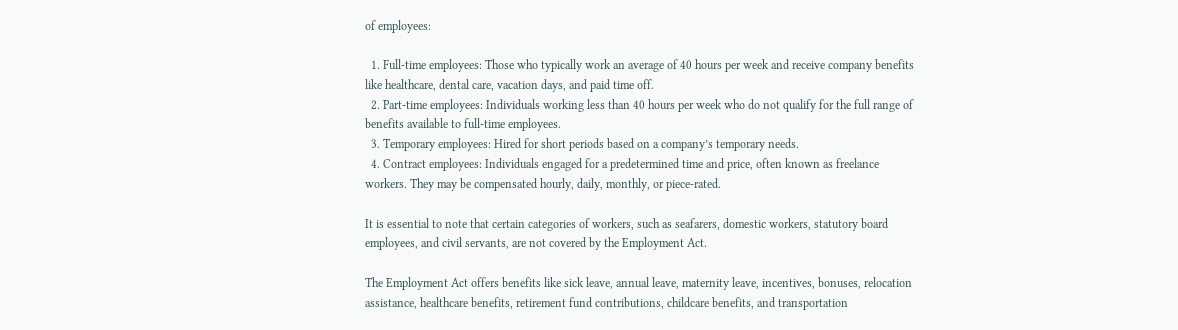of employees:

  1. Full-time employees: Those who typically work an average of 40 hours per week and receive company benefits like healthcare, dental care, vacation days, and paid time off.
  2. Part-time employees: Individuals working less than 40 hours per week who do not qualify for the full range of benefits available to full-time employees.
  3. Temporary employees: Hired for short periods based on a company’s temporary needs.
  4. Contract employees: Individuals engaged for a predetermined time and price, often known as freelance workers. They may be compensated hourly, daily, monthly, or piece-rated.

It is essential to note that certain categories of workers, such as seafarers, domestic workers, statutory board employees, and civil servants, are not covered by the Employment Act.

The Employment Act offers benefits like sick leave, annual leave, maternity leave, incentives, bonuses, relocation assistance, healthcare benefits, retirement fund contributions, childcare benefits, and transportation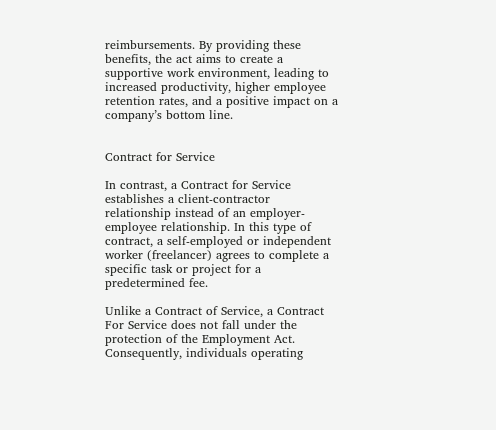reimbursements. By providing these benefits, the act aims to create a supportive work environment, leading to increased productivity, higher employee retention rates, and a positive impact on a company’s bottom line.


Contract for Service

In contrast, a Contract for Service establishes a client-contractor relationship instead of an employer-employee relationship. In this type of contract, a self-employed or independent worker (freelancer) agrees to complete a specific task or project for a predetermined fee.

Unlike a Contract of Service, a Contract For Service does not fall under the protection of the Employment Act. Consequently, individuals operating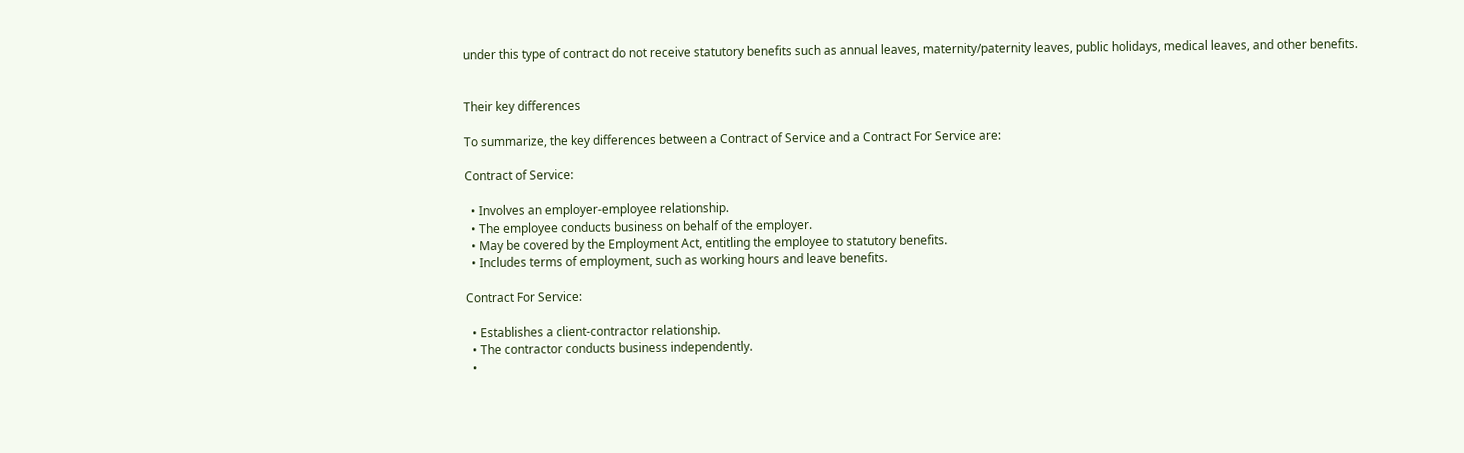under this type of contract do not receive statutory benefits such as annual leaves, maternity/paternity leaves, public holidays, medical leaves, and other benefits.


Their key differences

To summarize, the key differences between a Contract of Service and a Contract For Service are:

Contract of Service:

  • Involves an employer-employee relationship.
  • The employee conducts business on behalf of the employer.
  • May be covered by the Employment Act, entitling the employee to statutory benefits.
  • Includes terms of employment, such as working hours and leave benefits.

Contract For Service:

  • Establishes a client-contractor relationship.
  • The contractor conducts business independently.
  •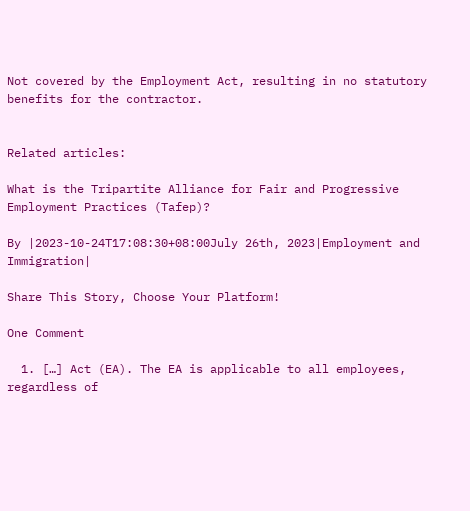Not covered by the Employment Act, resulting in no statutory benefits for the contractor.


Related articles:

What is the Tripartite Alliance for Fair and Progressive Employment Practices (Tafep)?

By |2023-10-24T17:08:30+08:00July 26th, 2023|Employment and Immigration|

Share This Story, Choose Your Platform!

One Comment

  1. […] Act (EA). The EA is applicable to all employees, regardless of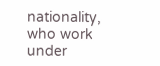nationality, who work under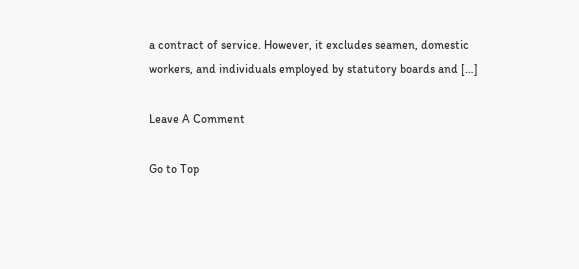a contract of service. However, it excludes seamen, domestic workers, and individuals employed by statutory boards and […]

Leave A Comment

Go to Top